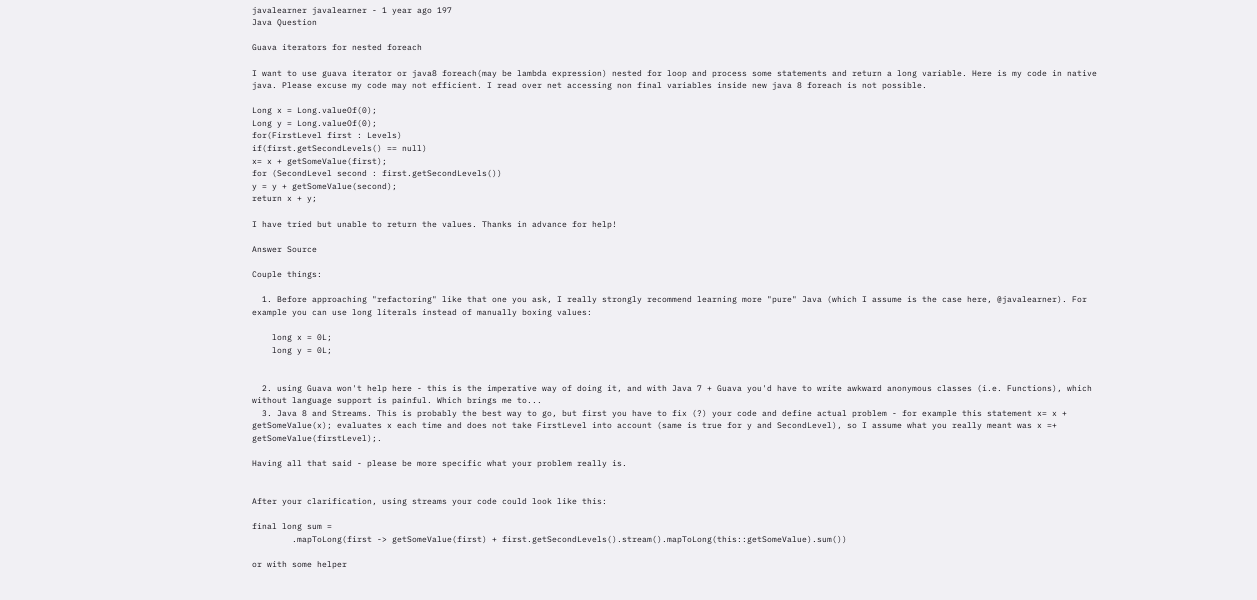javalearner javalearner - 1 year ago 197
Java Question

Guava iterators for nested foreach

I want to use guava iterator or java8 foreach(may be lambda expression) nested for loop and process some statements and return a long variable. Here is my code in native java. Please excuse my code may not efficient. I read over net accessing non final variables inside new java 8 foreach is not possible.

Long x = Long.valueOf(0);
Long y = Long.valueOf(0);
for(FirstLevel first : Levels)
if(first.getSecondLevels() == null)
x= x + getSomeValue(first);
for (SecondLevel second : first.getSecondLevels())
y = y + getSomeValue(second);
return x + y;

I have tried but unable to return the values. Thanks in advance for help!

Answer Source

Couple things:

  1. Before approaching "refactoring" like that one you ask, I really strongly recommend learning more "pure" Java (which I assume is the case here, @javalearner). For example you can use long literals instead of manually boxing values:

    long x = 0L;
    long y = 0L;


  2. using Guava won't help here - this is the imperative way of doing it, and with Java 7 + Guava you'd have to write awkward anonymous classes (i.e. Functions), which without language support is painful. Which brings me to...
  3. Java 8 and Streams. This is probably the best way to go, but first you have to fix (?) your code and define actual problem - for example this statement x= x + getSomeValue(x); evaluates x each time and does not take FirstLevel into account (same is true for y and SecondLevel), so I assume what you really meant was x =+ getSomeValue(firstLevel);.

Having all that said - please be more specific what your problem really is.


After your clarification, using streams your code could look like this:

final long sum =
        .mapToLong(first -> getSomeValue(first) + first.getSecondLevels().stream().mapToLong(this::getSomeValue).sum())

or with some helper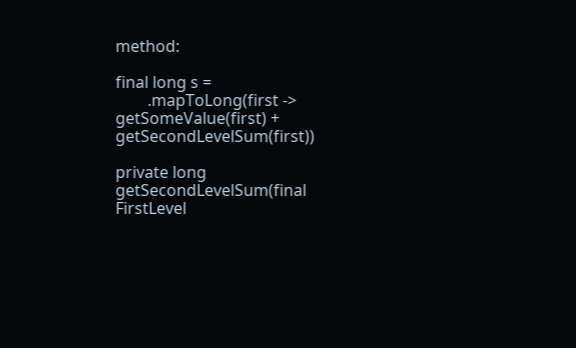method:

final long s =
        .mapToLong(first -> getSomeValue(first) + getSecondLevelSum(first))

private long getSecondLevelSum(final FirstLevel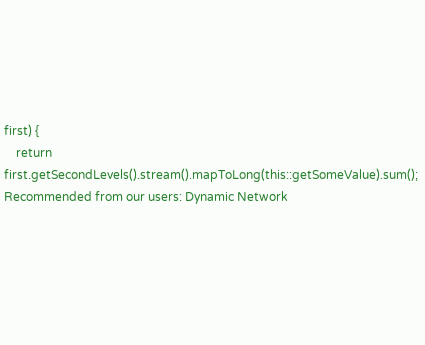first) {
    return first.getSecondLevels().stream().mapToLong(this::getSomeValue).sum();
Recommended from our users: Dynamic Network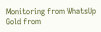Monitoring from WhatsUp Gold from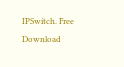IPSwitch. Free Download